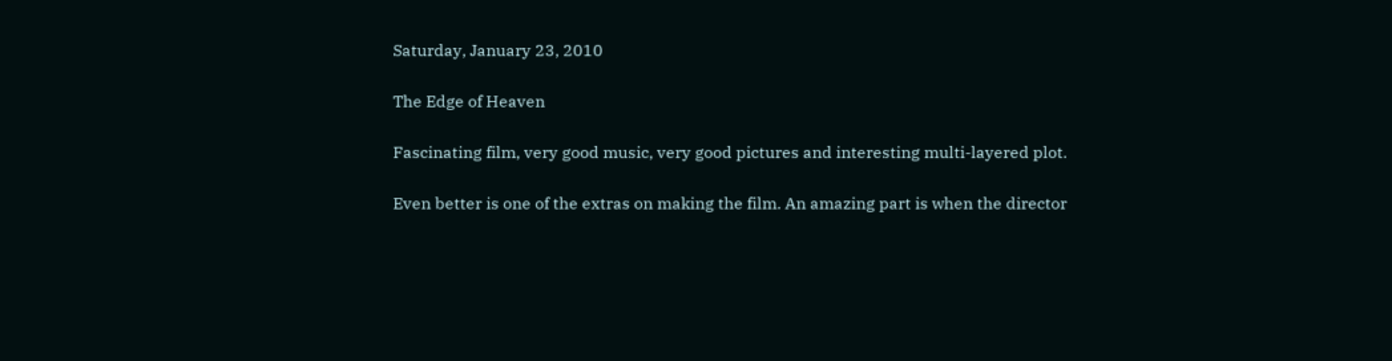Saturday, January 23, 2010

The Edge of Heaven

Fascinating film, very good music, very good pictures and interesting multi-layered plot.

Even better is one of the extras on making the film. An amazing part is when the director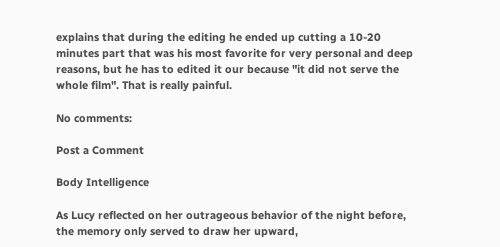explains that during the editing he ended up cutting a 10-20 minutes part that was his most favorite for very personal and deep reasons, but he has to edited it our because "it did not serve the whole film". That is really painful.

No comments:

Post a Comment

Body Intelligence

As Lucy reflected on her outrageous behavior of the night before, the memory only served to draw her upward,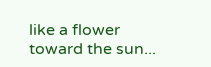like a flower toward the sun...